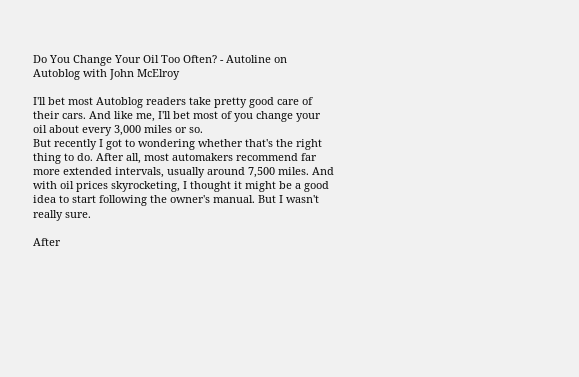Do You Change Your Oil Too Often? - Autoline on Autoblog with John McElroy

I'll bet most Autoblog readers take pretty good care of their cars. And like me, I'll bet most of you change your oil about every 3,000 miles or so.
But recently I got to wondering whether that's the right thing to do. After all, most automakers recommend far more extended intervals, usually around 7,500 miles. And with oil prices skyrocketing, I thought it might be a good idea to start following the owner's manual. But I wasn't really sure.

After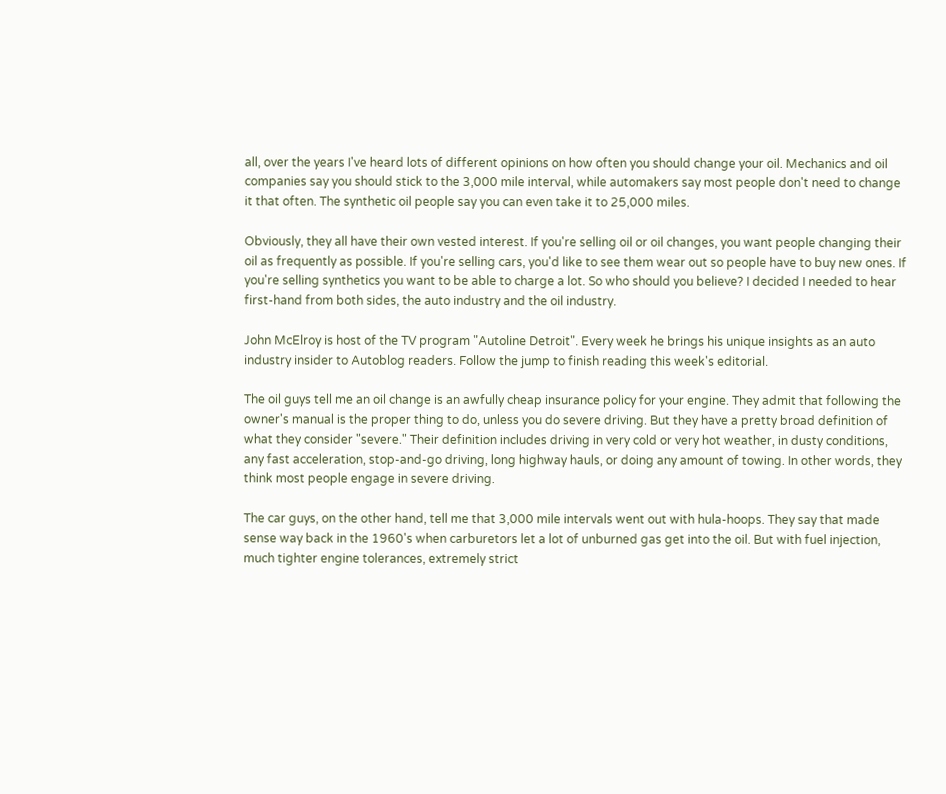all, over the years I've heard lots of different opinions on how often you should change your oil. Mechanics and oil companies say you should stick to the 3,000 mile interval, while automakers say most people don't need to change it that often. The synthetic oil people say you can even take it to 25,000 miles.

Obviously, they all have their own vested interest. If you're selling oil or oil changes, you want people changing their oil as frequently as possible. If you're selling cars, you'd like to see them wear out so people have to buy new ones. If you're selling synthetics you want to be able to charge a lot. So who should you believe? I decided I needed to hear first-hand from both sides, the auto industry and the oil industry.

John McElroy is host of the TV program "Autoline Detroit". Every week he brings his unique insights as an auto industry insider to Autoblog readers. Follow the jump to finish reading this week's editorial.

The oil guys tell me an oil change is an awfully cheap insurance policy for your engine. They admit that following the owner's manual is the proper thing to do, unless you do severe driving. But they have a pretty broad definition of what they consider "severe." Their definition includes driving in very cold or very hot weather, in dusty conditions, any fast acceleration, stop-and-go driving, long highway hauls, or doing any amount of towing. In other words, they think most people engage in severe driving.

The car guys, on the other hand, tell me that 3,000 mile intervals went out with hula-hoops. They say that made sense way back in the 1960's when carburetors let a lot of unburned gas get into the oil. But with fuel injection, much tighter engine tolerances, extremely strict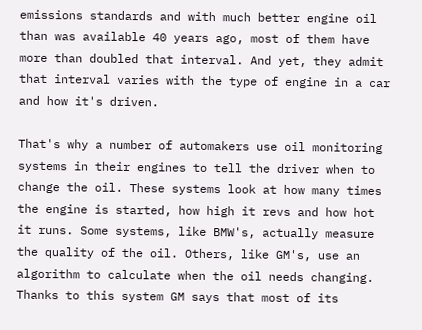emissions standards and with much better engine oil than was available 40 years ago, most of them have more than doubled that interval. And yet, they admit that interval varies with the type of engine in a car and how it's driven.

That's why a number of automakers use oil monitoring systems in their engines to tell the driver when to change the oil. These systems look at how many times the engine is started, how high it revs and how hot it runs. Some systems, like BMW's, actually measure the quality of the oil. Others, like GM's, use an algorithm to calculate when the oil needs changing. Thanks to this system GM says that most of its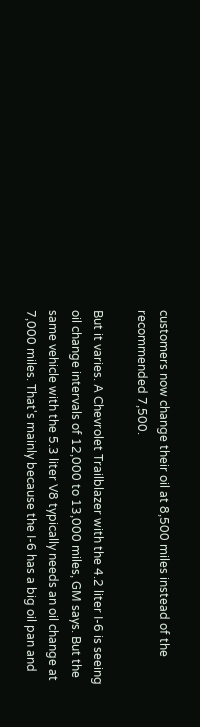customers now change their oil at 8,500 miles instead of the recommended 7,500.

But it varies. A Chevrolet Trailblazer with the 4.2 liter I-6 is seeing oil change intervals of 12,000 to 13,000 miles, GM says. But the same vehicle with the 5.3 liter V8 typically needs an oil change at 7,000 miles. That's mainly because the I-6 has a big oil pan and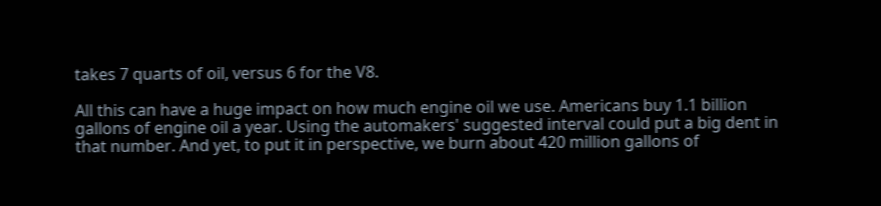takes 7 quarts of oil, versus 6 for the V8.

All this can have a huge impact on how much engine oil we use. Americans buy 1.1 billion gallons of engine oil a year. Using the automakers' suggested interval could put a big dent in that number. And yet, to put it in perspective, we burn about 420 million gallons of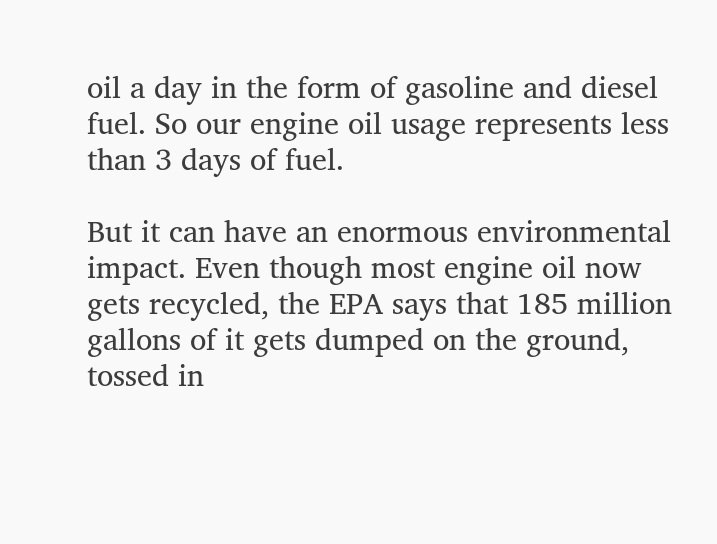oil a day in the form of gasoline and diesel fuel. So our engine oil usage represents less than 3 days of fuel.

But it can have an enormous environmental impact. Even though most engine oil now gets recycled, the EPA says that 185 million gallons of it gets dumped on the ground, tossed in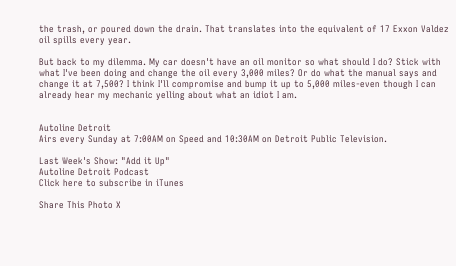the trash, or poured down the drain. That translates into the equivalent of 17 Exxon Valdez oil spills every year.

But back to my dilemma. My car doesn't have an oil monitor so what should I do? Stick with what I've been doing and change the oil every 3,000 miles? Or do what the manual says and change it at 7,500? I think I'll compromise and bump it up to 5,000 miles-even though I can already hear my mechanic yelling about what an idiot I am.


Autoline Detroit
Airs every Sunday at 7:00AM on Speed and 10:30AM on Detroit Public Television.

Last Week's Show: "Add it Up"
Autoline Detroit Podcast
Click here to subscribe in iTunes

Share This Photo X